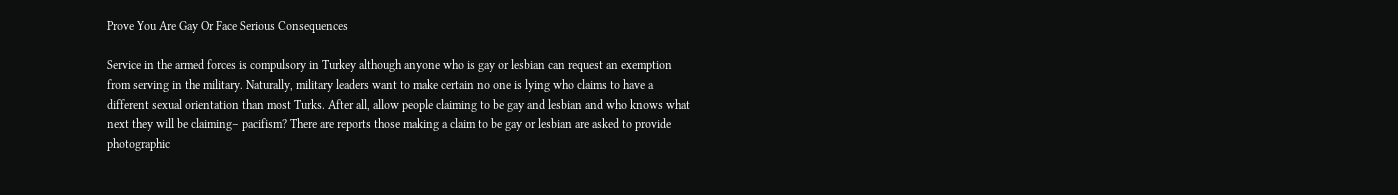Prove You Are Gay Or Face Serious Consequences

Service in the armed forces is compulsory in Turkey although anyone who is gay or lesbian can request an exemption from serving in the military. Naturally, military leaders want to make certain no one is lying who claims to have a different sexual orientation than most Turks. After all, allow people claiming to be gay and lesbian and who knows what next they will be claiming– pacifism? There are reports those making a claim to be gay or lesbian are asked to provide photographic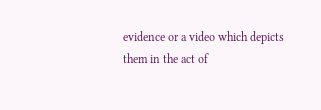evidence or a video which depicts them in the act of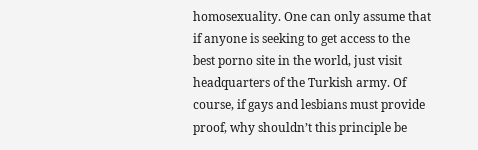homosexuality. One can only assume that if anyone is seeking to get access to the best porno site in the world, just visit headquarters of the Turkish army. Of course, if gays and lesbians must provide proof, why shouldn’t this principle be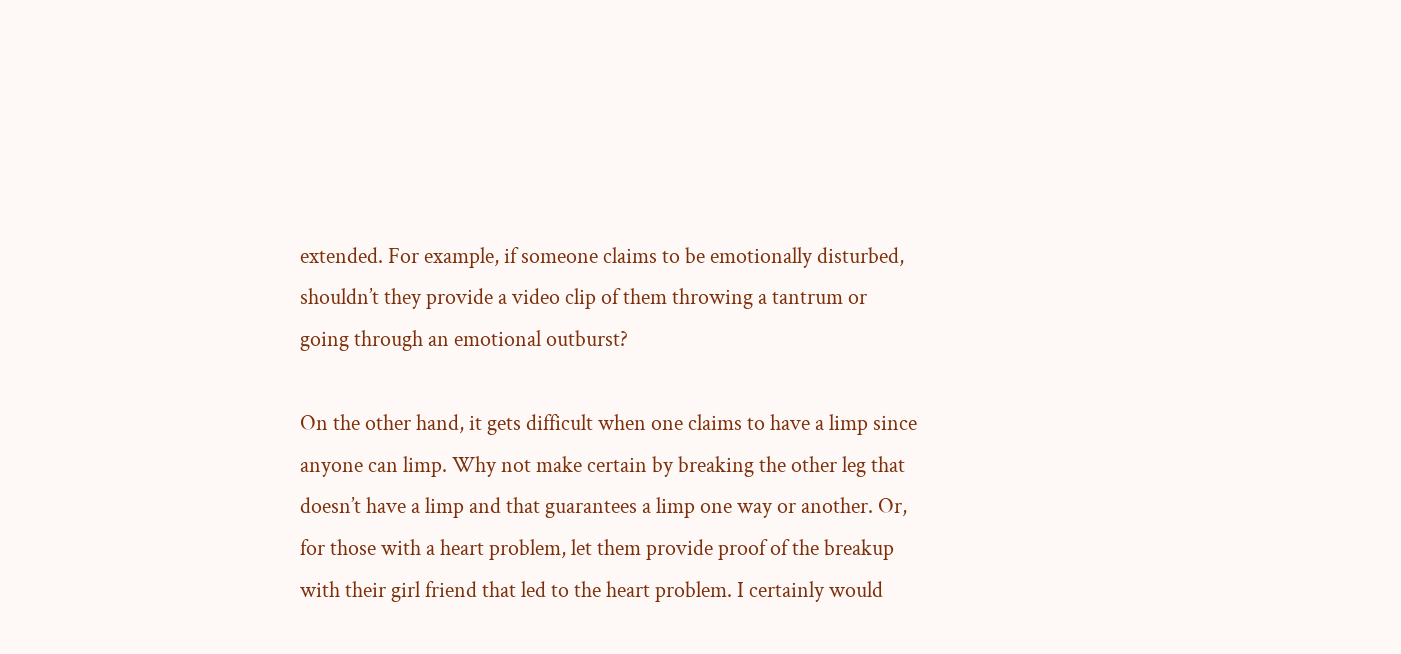extended. For example, if someone claims to be emotionally disturbed, shouldn’t they provide a video clip of them throwing a tantrum or going through an emotional outburst?

On the other hand, it gets difficult when one claims to have a limp since anyone can limp. Why not make certain by breaking the other leg that doesn’t have a limp and that guarantees a limp one way or another. Or, for those with a heart problem, let them provide proof of the breakup with their girl friend that led to the heart problem. I certainly would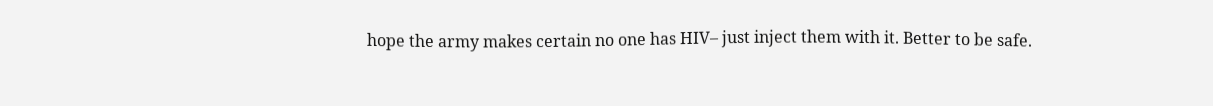hope the army makes certain no one has HIV– just inject them with it. Better to be safe.